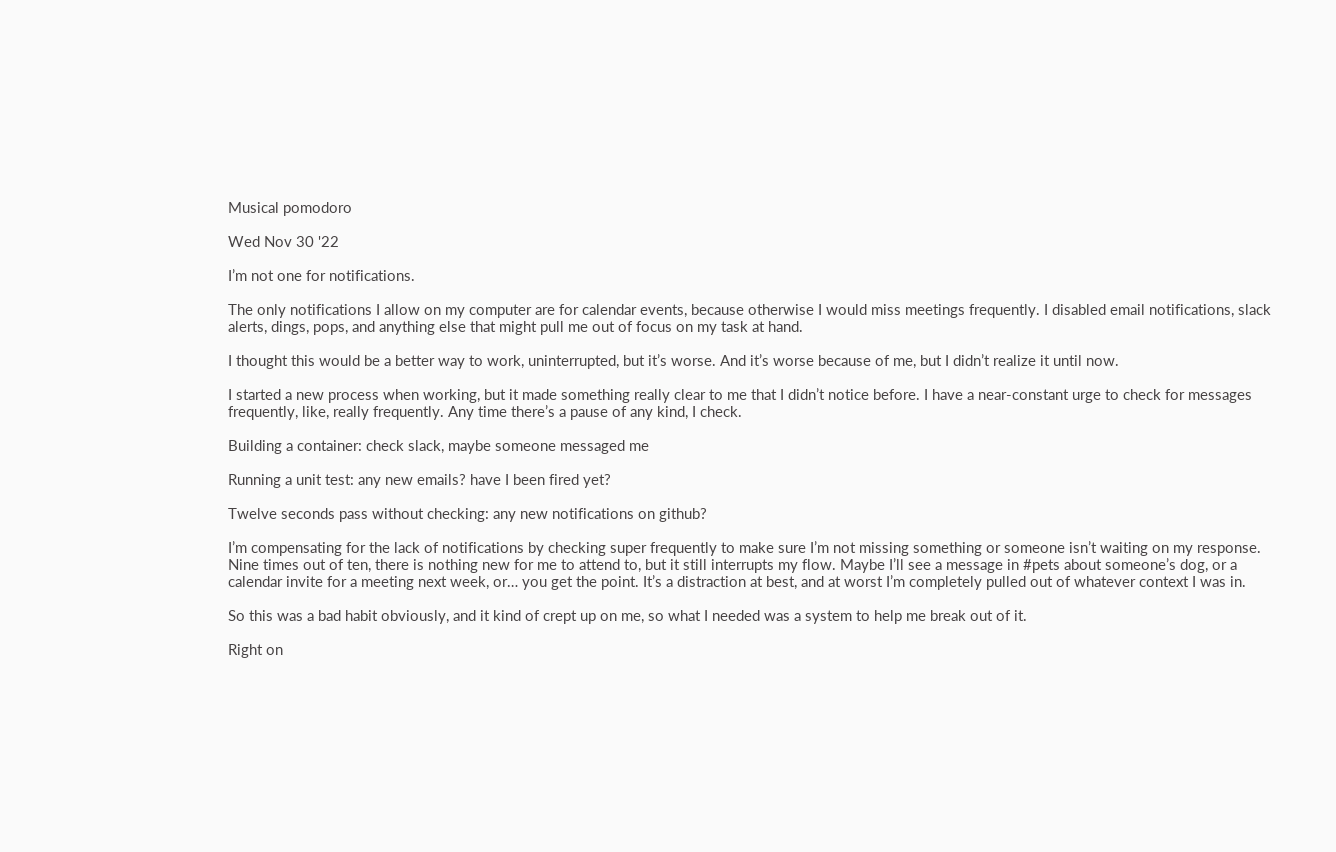Musical pomodoro

Wed Nov 30 '22

I’m not one for notifications.

The only notifications I allow on my computer are for calendar events, because otherwise I would miss meetings frequently. I disabled email notifications, slack alerts, dings, pops, and anything else that might pull me out of focus on my task at hand.

I thought this would be a better way to work, uninterrupted, but it’s worse. And it’s worse because of me, but I didn’t realize it until now.

I started a new process when working, but it made something really clear to me that I didn’t notice before. I have a near-constant urge to check for messages frequently, like, really frequently. Any time there’s a pause of any kind, I check.

Building a container: check slack, maybe someone messaged me

Running a unit test: any new emails? have I been fired yet?

Twelve seconds pass without checking: any new notifications on github?

I’m compensating for the lack of notifications by checking super frequently to make sure I’m not missing something or someone isn’t waiting on my response. Nine times out of ten, there is nothing new for me to attend to, but it still interrupts my flow. Maybe I’ll see a message in #pets about someone’s dog, or a calendar invite for a meeting next week, or… you get the point. It’s a distraction at best, and at worst I’m completely pulled out of whatever context I was in.

So this was a bad habit obviously, and it kind of crept up on me, so what I needed was a system to help me break out of it.

Right on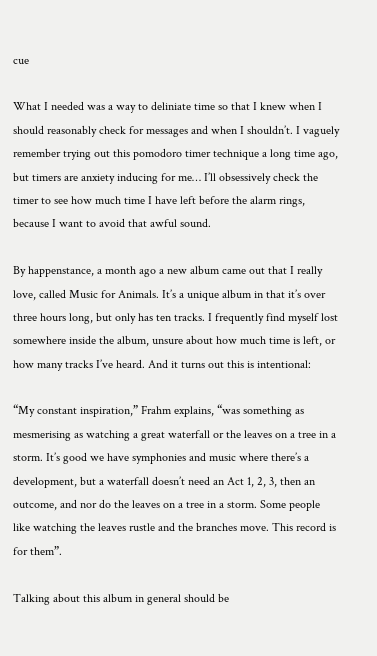cue

What I needed was a way to deliniate time so that I knew when I should reasonably check for messages and when I shouldn’t. I vaguely remember trying out this pomodoro timer technique a long time ago, but timers are anxiety inducing for me… I’ll obsessively check the timer to see how much time I have left before the alarm rings, because I want to avoid that awful sound.

By happenstance, a month ago a new album came out that I really love, called Music for Animals. It’s a unique album in that it’s over three hours long, but only has ten tracks. I frequently find myself lost somewhere inside the album, unsure about how much time is left, or how many tracks I’ve heard. And it turns out this is intentional:

“My constant inspiration,” Frahm explains, “was something as mesmerising as watching a great waterfall or the leaves on a tree in a storm. It’s good we have symphonies and music where there’s a development, but a waterfall doesn’t need an Act 1, 2, 3, then an outcome, and nor do the leaves on a tree in a storm. Some people like watching the leaves rustle and the branches move. This record is for them”.

Talking about this album in general should be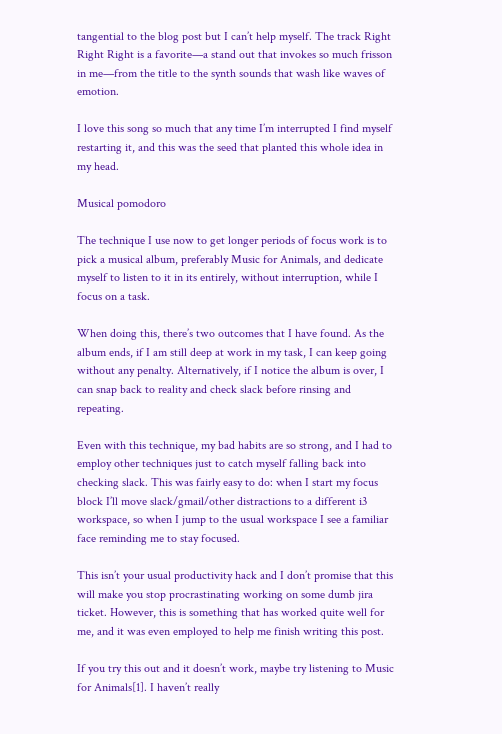tangential to the blog post but I can’t help myself. The track Right Right Right is a favorite—a stand out that invokes so much frisson in me—from the title to the synth sounds that wash like waves of emotion.

I love this song so much that any time I’m interrupted I find myself restarting it, and this was the seed that planted this whole idea in my head.

Musical pomodoro

The technique I use now to get longer periods of focus work is to pick a musical album, preferably Music for Animals, and dedicate myself to listen to it in its entirely, without interruption, while I focus on a task.

When doing this, there’s two outcomes that I have found. As the album ends, if I am still deep at work in my task, I can keep going without any penalty. Alternatively, if I notice the album is over, I can snap back to reality and check slack before rinsing and repeating.

Even with this technique, my bad habits are so strong, and I had to employ other techniques just to catch myself falling back into checking slack. This was fairly easy to do: when I start my focus block I’ll move slack/gmail/other distractions to a different i3 workspace, so when I jump to the usual workspace I see a familiar face reminding me to stay focused.

This isn’t your usual productivity hack and I don’t promise that this will make you stop procrastinating working on some dumb jira ticket. However, this is something that has worked quite well for me, and it was even employed to help me finish writing this post.

If you try this out and it doesn’t work, maybe try listening to Music for Animals[1]. I haven’t really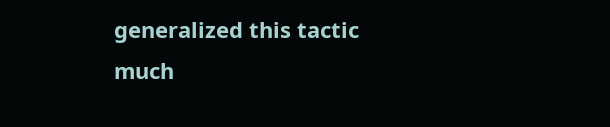generalized this tactic much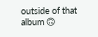outside of that album 🙃